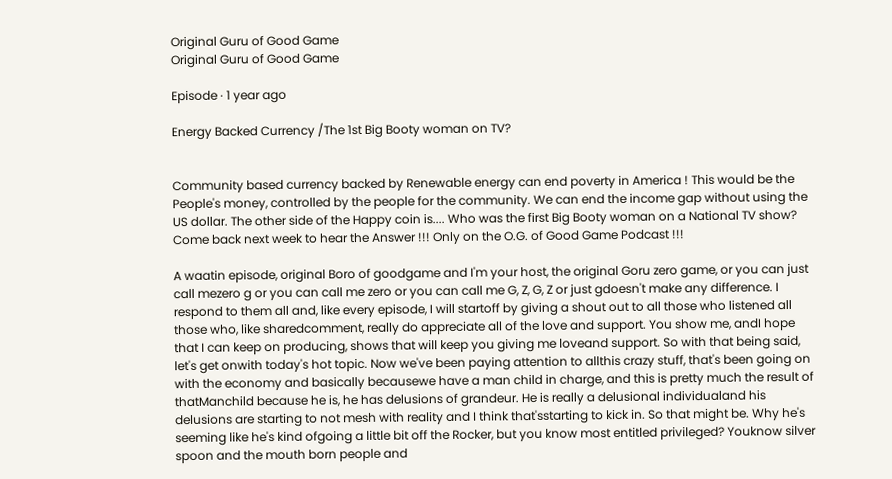Original Guru of Good Game
Original Guru of Good Game

Episode · 1 year ago

Energy Backed Currency /The 1st Big Booty woman on TV?


Community based currency backed by Renewable energy can end poverty in America ! This would be the People's money, controlled by the people for the community. We can end the income gap without using the US dollar. The other side of the Happy coin is.... Who was the first Big Booty woman on a National TV show? Come back next week to hear the Answer !!! Only on the O.G. of Good Game Podcast !!!

A waatin episode, original Boro of goodgame and I'm your host, the original Goru zero game, or you can just call mezero g or you can call me zero or you can call me G, Z, G, Z or just gdoesn't make any difference. I respond to them all and, like every episode, I will startoff by giving a shout out to all those who listened all those who, like sharedcomment, really do appreciate all of the love and support. You show me, andI hope that I can keep on producing, shows that will keep you giving me loveand support. So with that being said, let's get onwith today's hot topic. Now we've been paying attention to allthis crazy stuff, that's been going on with the economy and basically becausewe have a man child in charge, and this is pretty much the result of thatManchild because he is, he has delusions of grandeur. He is really a delusional individualand his delusions are starting to not mesh with reality and I think that'sstarting to kick in. So that might be. Why he's seeming like he's kind ofgoing a little bit off the Rocker, but you know most entitled privileged? Youknow silver spoon and the mouth born people and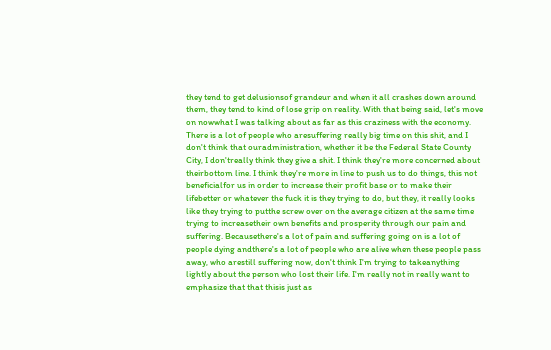they tend to get delusionsof grandeur and when it all crashes down around them, they tend to kind of lose grip on reality. With that being said, let's move on nowwhat I was talking about as far as this craziness with the economy. There is a lot of people who aresuffering really big time on this shit, and I don't think that ouradministration, whether it be the Federal State County City, I don'treally think they give a shit. I think they're more concerned about theirbottom line. I think they're more in line to push us to do things, this not beneficialfor us in order to increase their profit base or to make their lifebetter or whatever the fuck it is they trying to do, but they, it really looks like they trying to putthe screw over on the average citizen at the same time trying to increasetheir own benefits and prosperity through our pain and suffering. Becausethere's a lot of pain and suffering going on is a lot of people dying andthere's a lot of people who are alive when these people pass away, who arestill suffering now, don't think I'm trying to takeanything lightly about the person who lost their life. I'm really not in really want to emphasize that that thisis just as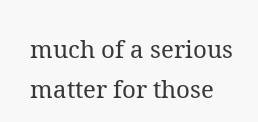much of a serious matter for those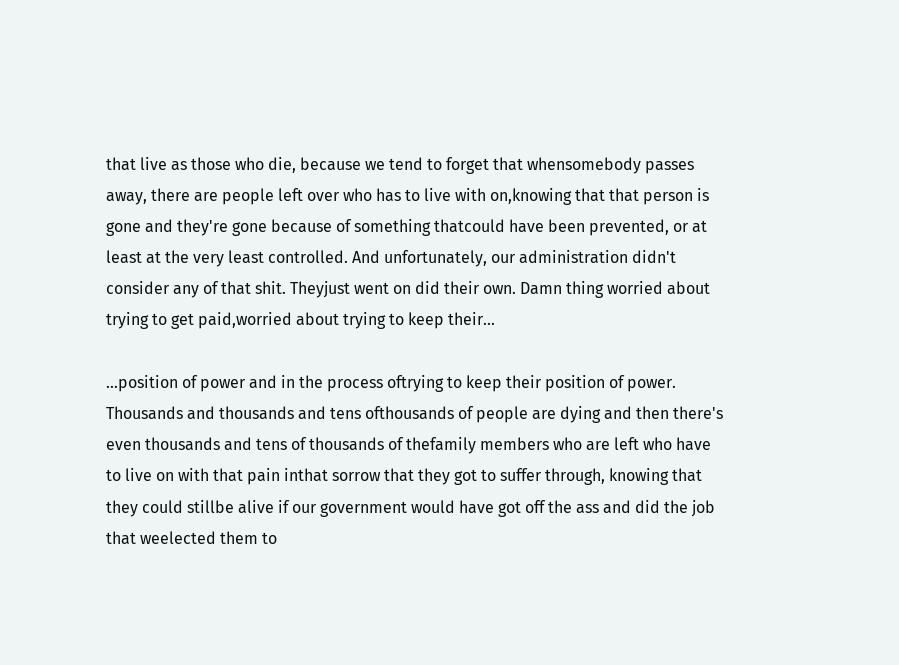that live as those who die, because we tend to forget that whensomebody passes away, there are people left over who has to live with on,knowing that that person is gone and they're gone because of something thatcould have been prevented, or at least at the very least controlled. And unfortunately, our administration didn't consider any of that shit. Theyjust went on did their own. Damn thing worried about trying to get paid,worried about trying to keep their...

...position of power and in the process oftrying to keep their position of power. Thousands and thousands and tens ofthousands of people are dying and then there's even thousands and tens of thousands of thefamily members who are left who have to live on with that pain inthat sorrow that they got to suffer through, knowing that they could stillbe alive if our government would have got off the ass and did the job that weelected them to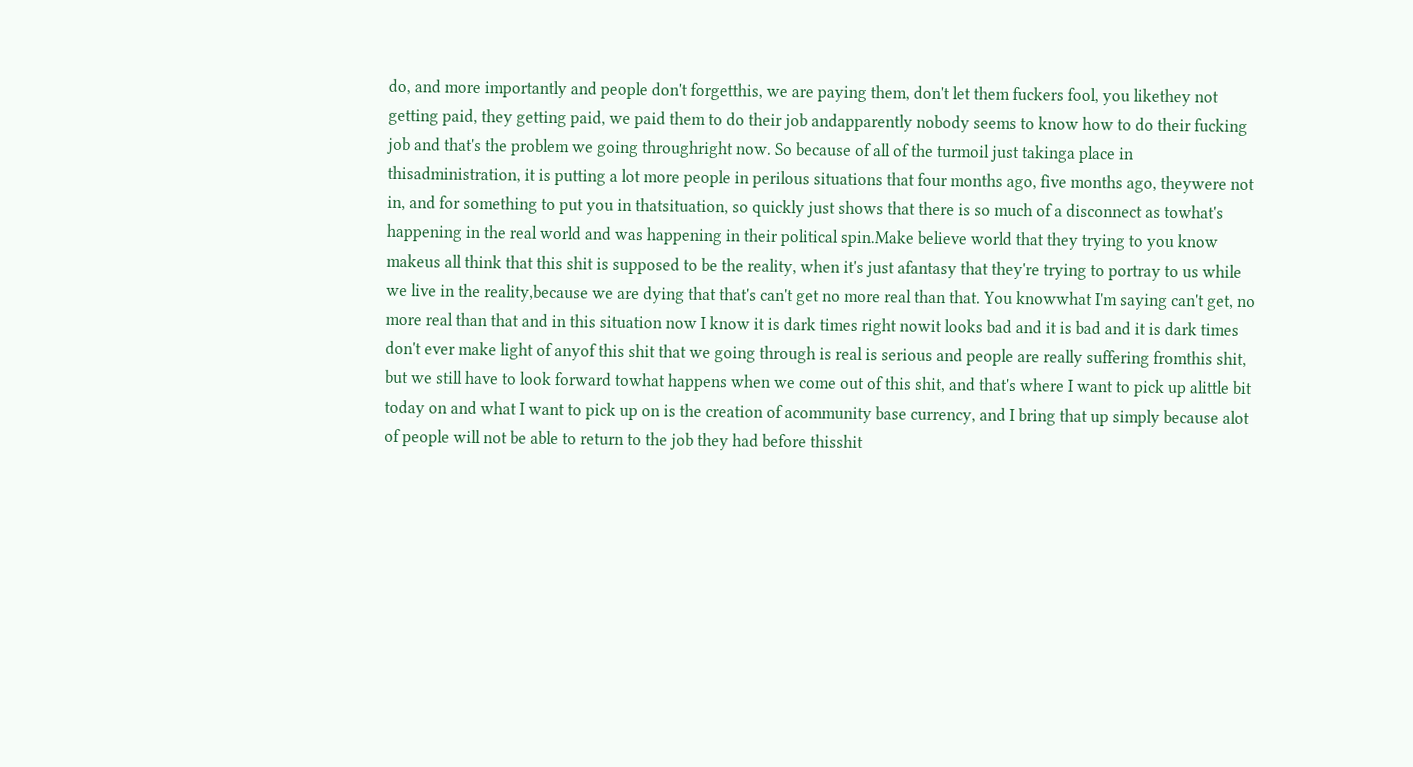do, and more importantly and people don't forgetthis, we are paying them, don't let them fuckers fool, you likethey not getting paid, they getting paid, we paid them to do their job andapparently nobody seems to know how to do their fucking job and that's the problem we going throughright now. So because of all of the turmoil just takinga place in thisadministration, it is putting a lot more people in perilous situations that four months ago, five months ago, theywere not in, and for something to put you in thatsituation, so quickly just shows that there is so much of a disconnect as towhat's happening in the real world and was happening in their political spin.Make believe world that they trying to you know makeus all think that this shit is supposed to be the reality, when it's just afantasy that they're trying to portray to us while we live in the reality,because we are dying that that's can't get no more real than that. You knowwhat I'm saying can't get, no more real than that and in this situation now I know it is dark times right nowit looks bad and it is bad and it is dark times don't ever make light of anyof this shit that we going through is real is serious and people are really suffering fromthis shit, but we still have to look forward towhat happens when we come out of this shit, and that's where I want to pick up alittle bit today on and what I want to pick up on is the creation of acommunity base currency, and I bring that up simply because alot of people will not be able to return to the job they had before thisshit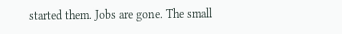started them. Jobs are gone. The small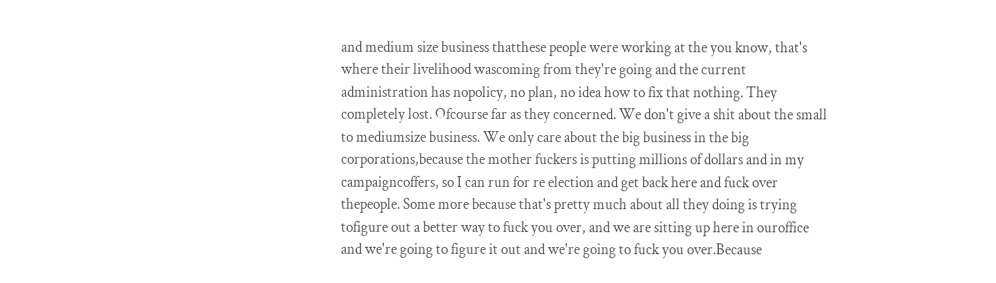and medium size business thatthese people were working at the you know, that's where their livelihood wascoming from they're going and the current administration has nopolicy, no plan, no idea how to fix that nothing. They completely lost. Ofcourse far as they concerned. We don't give a shit about the small to mediumsize business. We only care about the big business in the big corporations,because the mother fuckers is putting millions of dollars and in my campaigncoffers, so I can run for re election and get back here and fuck over thepeople. Some more because that's pretty much about all they doing is trying tofigure out a better way to fuck you over, and we are sitting up here in ouroffice and we're going to figure it out and we're going to fuck you over.Because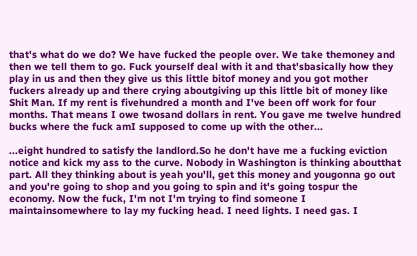that's what do we do? We have fucked the people over. We take themoney and then we tell them to go. Fuck yourself deal with it and that'sbasically how they play in us and then they give us this little bitof money and you got mother fuckers already up and there crying aboutgiving up this little bit of money like Shit Man. If my rent is fivehundred a month and I've been off work for four months. That means I owe twosand dollars in rent. You gave me twelve hundred bucks where the fuck amI supposed to come up with the other...

...eight hundred to satisfy the landlord.So he don't have me a fucking eviction notice and kick my ass to the curve. Nobody in Washington is thinking aboutthat part. All they thinking about is yeah you'll, get this money and yougonna go out and you're going to shop and you going to spin and it's going tospur the economy. Now the fuck, I'm not I'm trying to find someone I maintainsomewhere to lay my fucking head. I need lights. I need gas. I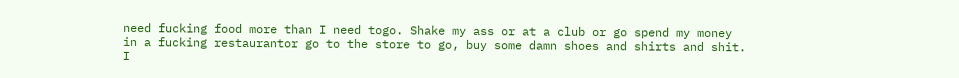need fucking food more than I need togo. Shake my ass or at a club or go spend my money in a fucking restaurantor go to the store to go, buy some damn shoes and shirts and shit. I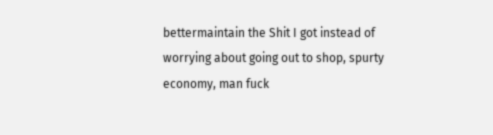bettermaintain the Shit I got instead of worrying about going out to shop, spurty economy, man fuck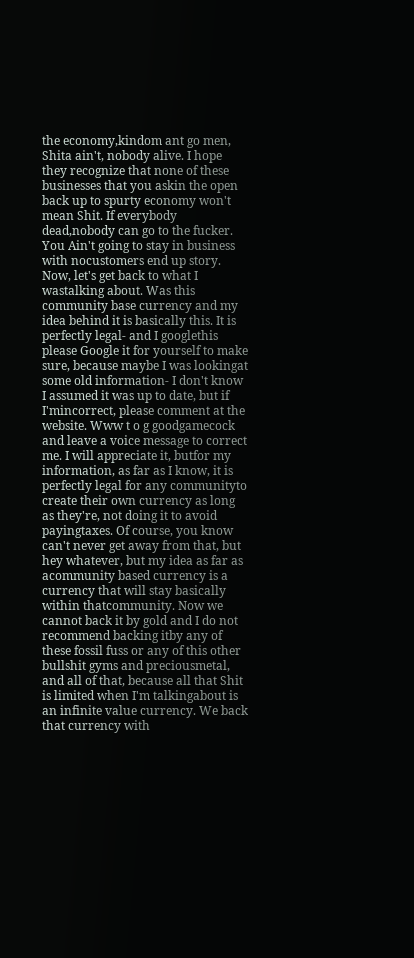the economy,kindom ant go men, Shita ain't, nobody alive. I hope they recognize that none of these businesses that you askin the open back up to spurty economy won't mean Shit. If everybody dead,nobody can go to the fucker. You Ain't going to stay in business with nocustomers end up story. Now, let's get back to what I wastalking about. Was this community base currency and my idea behind it is basically this. It is perfectly legal- and I googlethis please Google it for yourself to make sure, because maybe I was lookingat some old information- I don't know I assumed it was up to date, but if I'mincorrect, please comment at the website. Www t o g goodgamecock and leave a voice message to correct me. I will appreciate it, butfor my information, as far as I know, it is perfectly legal for any communityto create their own currency as long as they're, not doing it to avoid payingtaxes. Of course, you know can't never get away from that, but hey whatever, but my idea as far as acommunity based currency is a currency that will stay basically within thatcommunity. Now we cannot back it by gold and I do not recommend backing itby any of these fossil fuss or any of this other bullshit gyms and preciousmetal, and all of that, because all that Shit is limited when I'm talkingabout is an infinite value currency. We back that currency with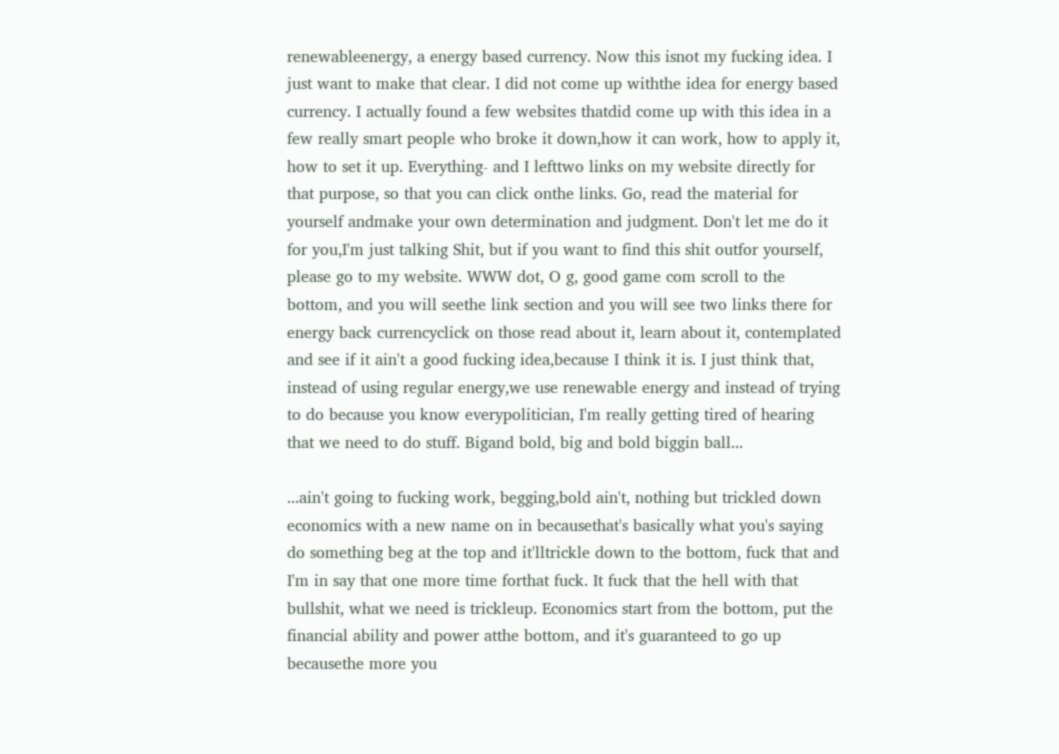renewableenergy, a energy based currency. Now this isnot my fucking idea. I just want to make that clear. I did not come up withthe idea for energy based currency. I actually found a few websites thatdid come up with this idea in a few really smart people who broke it down,how it can work, how to apply it, how to set it up. Everything- and I lefttwo links on my website directly for that purpose, so that you can click onthe links. Go, read the material for yourself andmake your own determination and judgment. Don't let me do it for you,I'm just talking Shit, but if you want to find this shit outfor yourself, please go to my website. WWW dot, O g, good game com scroll to the bottom, and you will seethe link section and you will see two links there for energy back currencyclick on those read about it, learn about it, contemplated and see if it ain't a good fucking idea,because I think it is. I just think that, instead of using regular energy,we use renewable energy and instead of trying to do because you know everypolitician, I'm really getting tired of hearing that we need to do stuff. Bigand bold, big and bold biggin ball...

...ain't going to fucking work, begging,bold ain't, nothing but trickled down economics with a new name on in becausethat's basically what you's saying do something beg at the top and it'lltrickle down to the bottom, fuck that and I'm in say that one more time forthat fuck. It fuck that the hell with that bullshit, what we need is trickleup. Economics start from the bottom, put the financial ability and power atthe bottom, and it's guaranteed to go up becausethe more you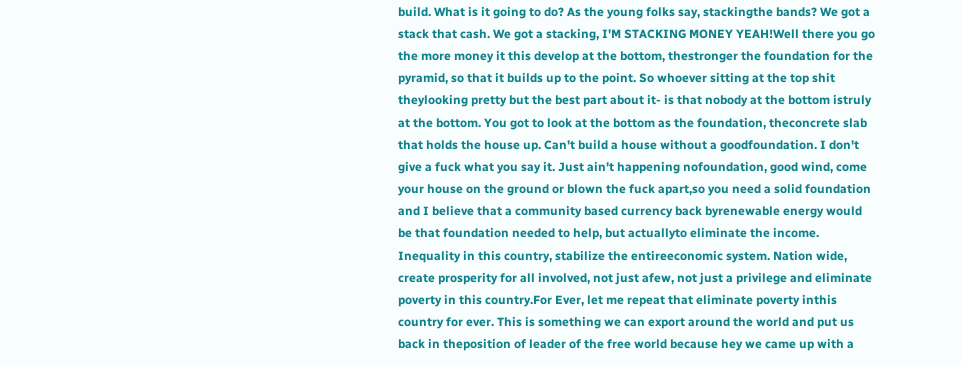build. What is it going to do? As the young folks say, stackingthe bands? We got a stack that cash. We got a stacking, I'M STACKING MONEY YEAH!Well there you go the more money it this develop at the bottom, thestronger the foundation for the pyramid, so that it builds up to the point. So whoever sitting at the top shit theylooking pretty but the best part about it- is that nobody at the bottom istruly at the bottom. You got to look at the bottom as the foundation, theconcrete slab that holds the house up. Can't build a house without a goodfoundation. I don't give a fuck what you say it. Just ain't happening nofoundation, good wind, come your house on the ground or blown the fuck apart,so you need a solid foundation and I believe that a community based currency back byrenewable energy would be that foundation needed to help, but actuallyto eliminate the income. Inequality in this country, stabilize the entireeconomic system. Nation wide, create prosperity for all involved, not just afew, not just a privilege and eliminate poverty in this country.For Ever, let me repeat that eliminate poverty inthis country for ever. This is something we can export around the world and put us back in theposition of leader of the free world because hey we came up with a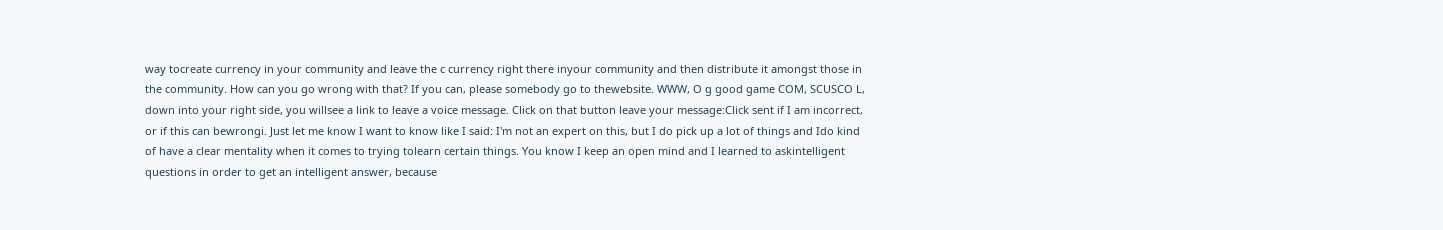way tocreate currency in your community and leave the c currency right there inyour community and then distribute it amongst those in the community. How can you go wrong with that? If you can, please somebody go to thewebsite. WWW, O g good game COM, SCUSCO L, down into your right side, you willsee a link to leave a voice message. Click on that button leave your message:Click sent if I am incorrect, or if this can bewrongi. Just let me know I want to know like I said: I'm not an expert on this, but I do pick up a lot of things and Ido kind of have a clear mentality when it comes to trying tolearn certain things. You know I keep an open mind and I learned to askintelligent questions in order to get an intelligent answer, because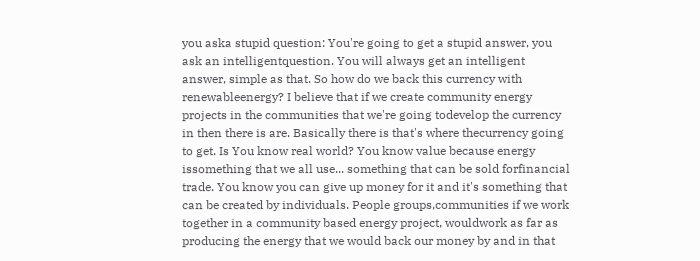you aska stupid question: You're going to get a stupid answer, you ask an intelligentquestion. You will always get an intelligent answer, simple as that. So how do we back this currency with renewableenergy? I believe that if we create community energy projects in the communities that we're going todevelop the currency in then there is are. Basically there is that's where thecurrency going to get. Is You know real world? You know value because energy issomething that we all use... something that can be sold forfinancial trade. You know you can give up money for it and it's something that can be created by individuals. People groups,communities if we work together in a community based energy project, wouldwork as far as producing the energy that we would back our money by and in that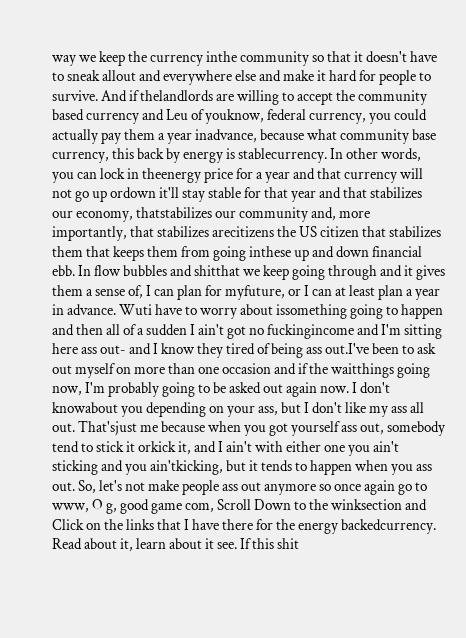way we keep the currency inthe community so that it doesn't have to sneak allout and everywhere else and make it hard for people to survive. And if thelandlords are willing to accept the community based currency and Leu of youknow, federal currency, you could actually pay them a year inadvance, because what community base currency, this back by energy is stablecurrency. In other words, you can lock in theenergy price for a year and that currency will not go up ordown it'll stay stable for that year and that stabilizes our economy, thatstabilizes our community and, more importantly, that stabilizes arecitizens the US citizen that stabilizes them that keeps them from going inthese up and down financial ebb. In flow bubbles and shitthat we keep going through and it gives them a sense of, I can plan for myfuture, or I can at least plan a year in advance. Wuti have to worry about issomething going to happen and then all of a sudden I ain't got no fuckingincome and I'm sitting here ass out- and I know they tired of being ass out.I've been to ask out myself on more than one occasion and if the waitthings going now, I'm probably going to be asked out again now. I don't knowabout you depending on your ass, but I don't like my ass all out. That'sjust me because when you got yourself ass out, somebody tend to stick it orkick it, and I ain't with either one you ain't sticking and you ain'tkicking, but it tends to happen when you ass out. So, let's not make people ass out anymore so once again go to www, O g, good game com, Scroll Down to the winksection and Click on the links that I have there for the energy backedcurrency. Read about it, learn about it see. If this shit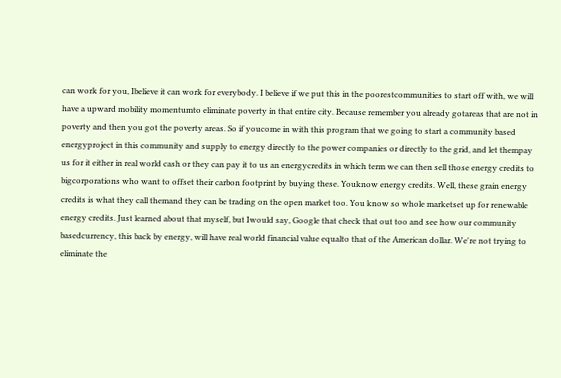can work for you, Ibelieve it can work for everybody. I believe if we put this in the poorestcommunities to start off with, we will have a upward mobility momentumto eliminate poverty in that entire city. Because remember you already gotareas that are not in poverty and then you got the poverty areas. So if youcome in with this program that we going to start a community based energyproject in this community and supply to energy directly to the power companies or directly to the grid, and let thempay us for it either in real world cash or they can pay it to us an energycredits in which term we can then sell those energy credits to bigcorporations who want to offset their carbon footprint by buying these. Youknow energy credits. Well, these grain energy credits is what they call themand they can be trading on the open market too. You know so whole marketset up for renewable energy credits. Just learned about that myself, but Iwould say, Google that check that out too and see how our community basedcurrency, this back by energy, will have real world financial value equalto that of the American dollar. We're not trying to eliminate the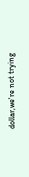dollar,we're not trying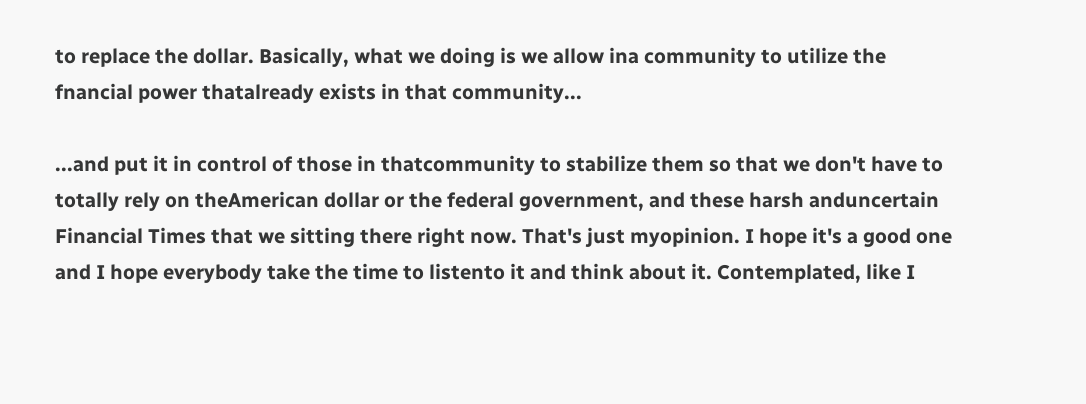to replace the dollar. Basically, what we doing is we allow ina community to utilize the fnancial power thatalready exists in that community...

...and put it in control of those in thatcommunity to stabilize them so that we don't have to totally rely on theAmerican dollar or the federal government, and these harsh anduncertain Financial Times that we sitting there right now. That's just myopinion. I hope it's a good one and I hope everybody take the time to listento it and think about it. Contemplated, like I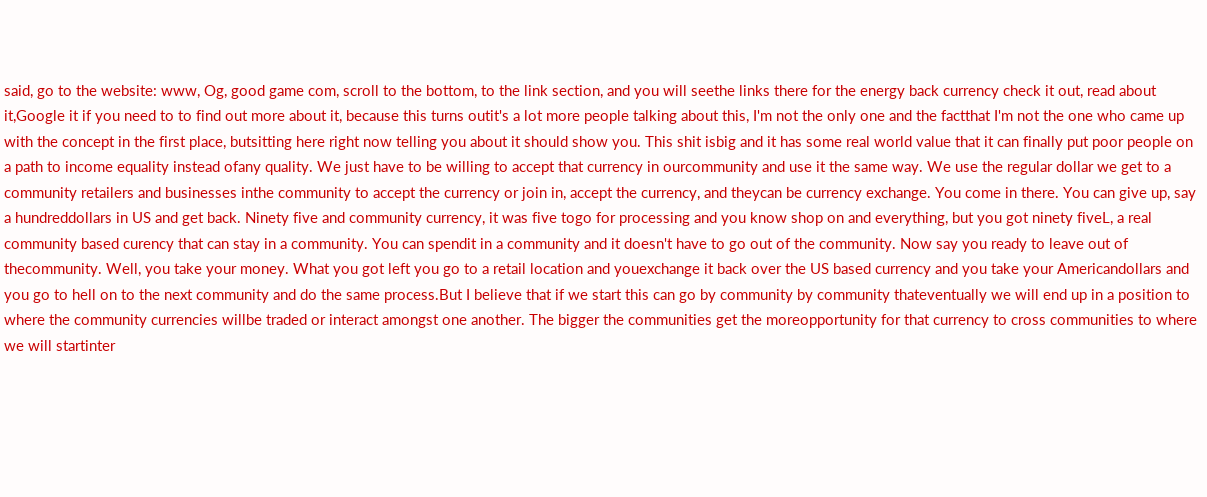said, go to the website: www, Og, good game com, scroll to the bottom, to the link section, and you will seethe links there for the energy back currency check it out, read about it,Google it if you need to to find out more about it, because this turns outit's a lot more people talking about this, I'm not the only one and the factthat I'm not the one who came up with the concept in the first place, butsitting here right now telling you about it should show you. This shit isbig and it has some real world value that it can finally put poor people on a path to income equality instead ofany quality. We just have to be willing to accept that currency in ourcommunity and use it the same way. We use the regular dollar we get to a community retailers and businesses inthe community to accept the currency or join in, accept the currency, and theycan be currency exchange. You come in there. You can give up, say a hundreddollars in US and get back. Ninety five and community currency, it was five togo for processing and you know shop on and everything, but you got ninety fiveL, a real community based curency that can stay in a community. You can spendit in a community and it doesn't have to go out of the community. Now say you ready to leave out of thecommunity. Well, you take your money. What you got left you go to a retail location and youexchange it back over the US based currency and you take your Americandollars and you go to hell on to the next community and do the same process.But I believe that if we start this can go by community by community thateventually we will end up in a position to where the community currencies willbe traded or interact amongst one another. The bigger the communities get the moreopportunity for that currency to cross communities to where we will startinter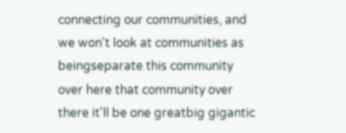connecting our communities, and we won't look at communities as beingseparate this community over here that community over there it'll be one greatbig gigantic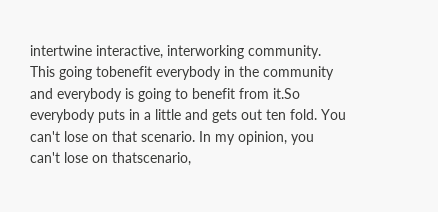intertwine interactive, interworking community. This going tobenefit everybody in the community and everybody is going to benefit from it.So everybody puts in a little and gets out ten fold. You can't lose on that scenario. In my opinion, you can't lose on thatscenario,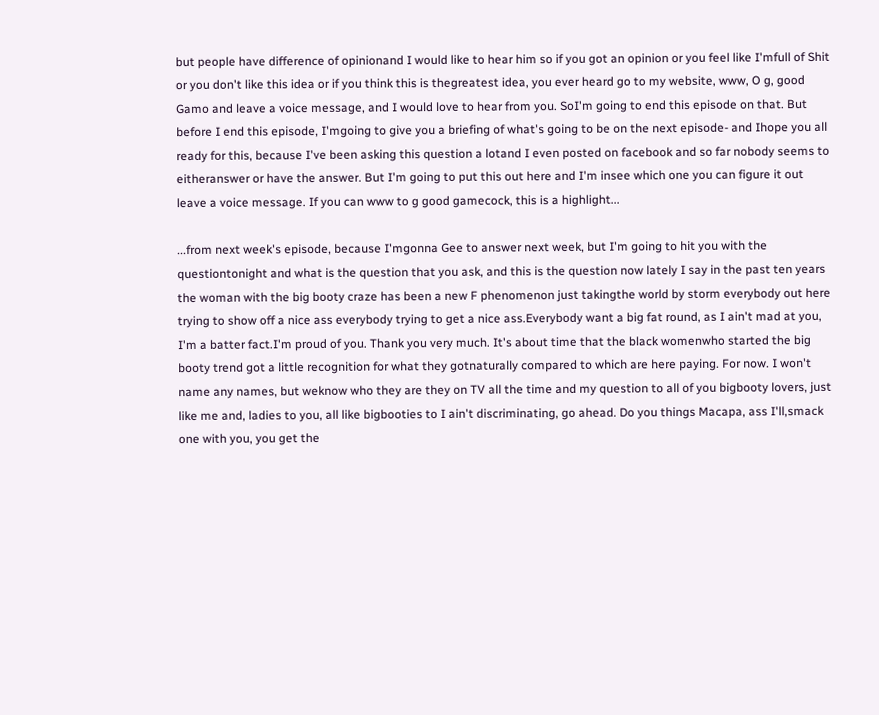but people have difference of opinionand I would like to hear him so if you got an opinion or you feel like I'mfull of Shit or you don't like this idea or if you think this is thegreatest idea, you ever heard go to my website, www, O g, good Gamo and leave a voice message, and I would love to hear from you. SoI'm going to end this episode on that. But before I end this episode, I'mgoing to give you a briefing of what's going to be on the next episode- and Ihope you all ready for this, because I've been asking this question a lotand I even posted on facebook and so far nobody seems to eitheranswer or have the answer. But I'm going to put this out here and I'm insee which one you can figure it out leave a voice message. If you can www to g good gamecock, this is a highlight...

...from next week's episode, because I'mgonna Gee to answer next week, but I'm going to hit you with the questiontonight and what is the question that you ask, and this is the question now lately I say in the past ten years the woman with the big booty craze has been a new F phenomenon just takingthe world by storm everybody out here trying to show off a nice ass everybody trying to get a nice ass.Everybody want a big fat round, as I ain't mad at you, I'm a batter fact.I'm proud of you. Thank you very much. It's about time that the black womenwho started the big booty trend got a little recognition for what they gotnaturally compared to which are here paying. For now. I won't name any names, but weknow who they are they on TV all the time and my question to all of you bigbooty lovers, just like me and, ladies to you, all like bigbooties to I ain't discriminating, go ahead. Do you things Macapa, ass I'll,smack one with you, you get the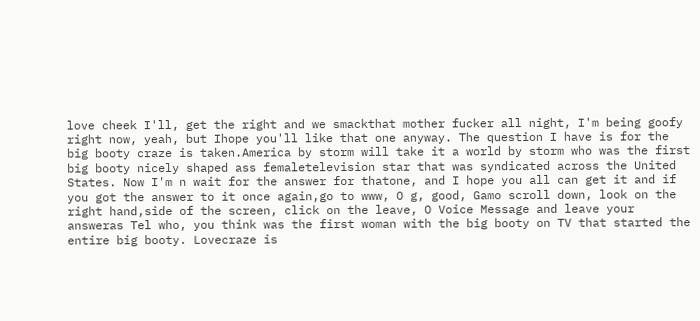love cheek I'll, get the right and we smackthat mother fucker all night, I'm being goofy right now, yeah, but Ihope you'll like that one anyway. The question I have is for the big booty craze is taken.America by storm will take it a world by storm who was the first big booty nicely shaped ass femaletelevision star that was syndicated across the United States. Now I'm n wait for the answer for thatone, and I hope you all can get it and if you got the answer to it once again,go to www, O g, good, Gamo scroll down, look on the right hand,side of the screen, click on the leave, O Voice Message and leave your answeras Tel who, you think was the first woman with the big booty on TV that started the entire big booty. Lovecraze is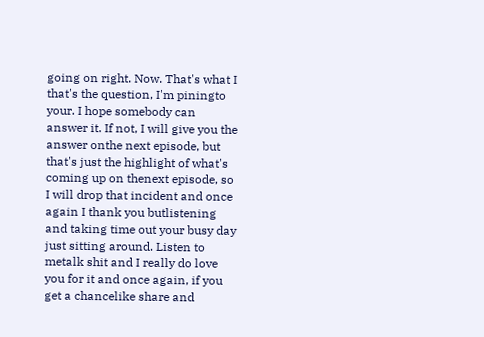going on right. Now. That's what I that's the question, I'm piningto your. I hope somebody can answer it. If not, I will give you the answer onthe next episode, but that's just the highlight of what's coming up on thenext episode, so I will drop that incident and once again I thank you butlistening and taking time out your busy day just sitting around. Listen to metalk shit and I really do love you for it and once again, if you get a chancelike share and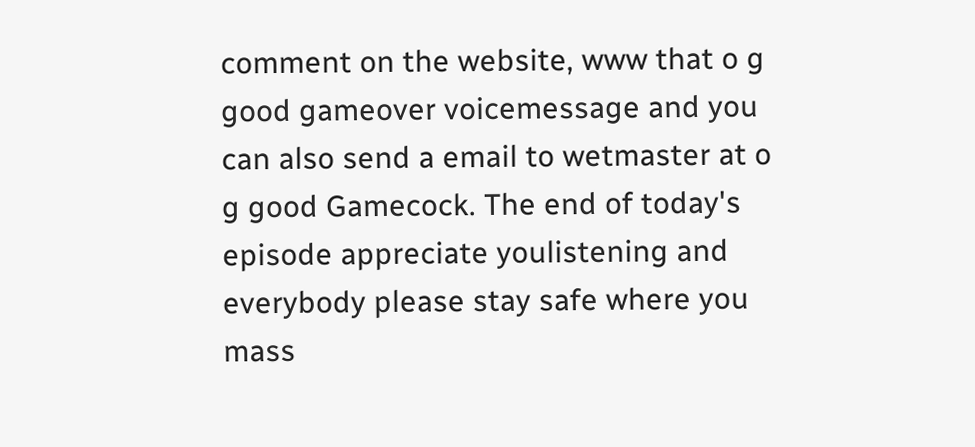comment on the website, www that o g good gameover voicemessage and you can also send a email to wetmaster at o g good Gamecock. The end of today's episode appreciate youlistening and everybody please stay safe where you mass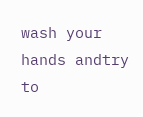wash your hands andtry to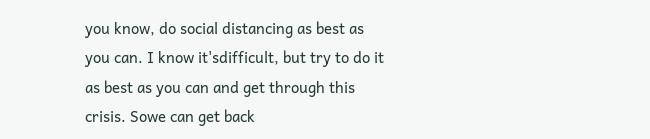you know, do social distancing as best as you can. I know it'sdifficult, but try to do it as best as you can and get through this crisis. Sowe can get back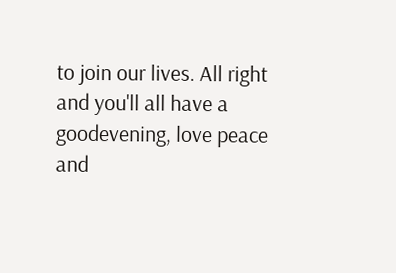to join our lives. All right and you'll all have a goodevening, love peace and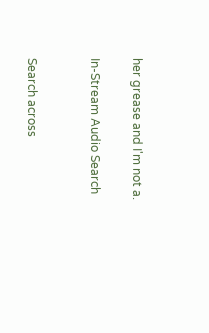her grease and I'm not a.

In-Stream Audio Search


Search across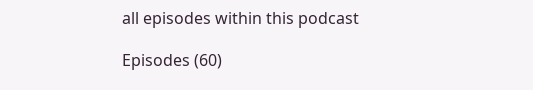all episodes within this podcast

Episodes (60)